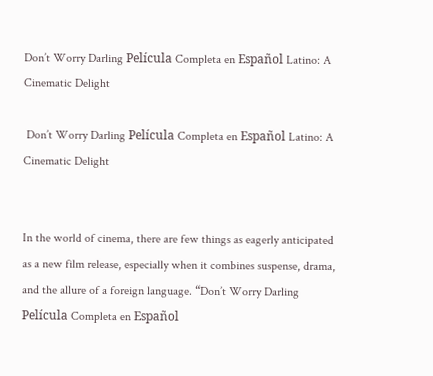Don’t Worry Darling Película Completa en Español Latino: A Cinematic Delight

 Don’t Worry Darling Película Completa en Español Latino: A Cinematic Delight


In the world of cinema, there are few things as eagerly anticipated as a new film release, especially when it combines suspense, drama, and the allure of a foreign language. “Don’t Worry Darling Película Completa en Español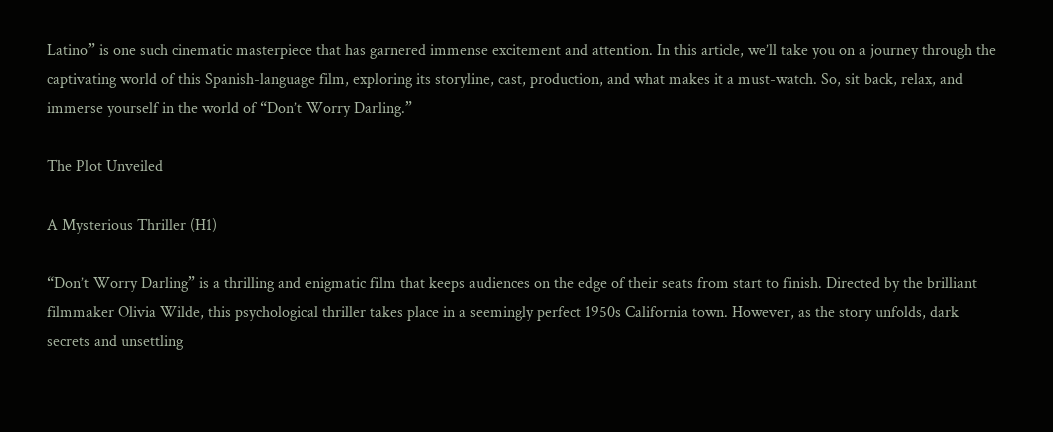Latino” is one such cinematic masterpiece that has garnered immense excitement and attention. In this article, we’ll take you on a journey through the captivating world of this Spanish-language film, exploring its storyline, cast, production, and what makes it a must-watch. So, sit back, relax, and immerse yourself in the world of “Don’t Worry Darling.”

The Plot Unveiled

A Mysterious Thriller (H1)

“Don’t Worry Darling” is a thrilling and enigmatic film that keeps audiences on the edge of their seats from start to finish. Directed by the brilliant filmmaker Olivia Wilde, this psychological thriller takes place in a seemingly perfect 1950s California town. However, as the story unfolds, dark secrets and unsettling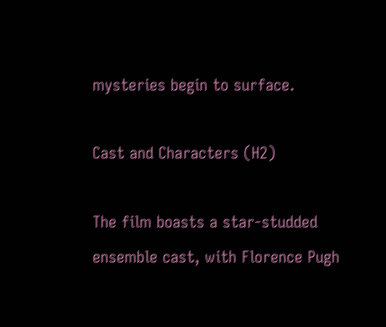mysteries begin to surface.

Cast and Characters (H2)

The film boasts a star-studded ensemble cast, with Florence Pugh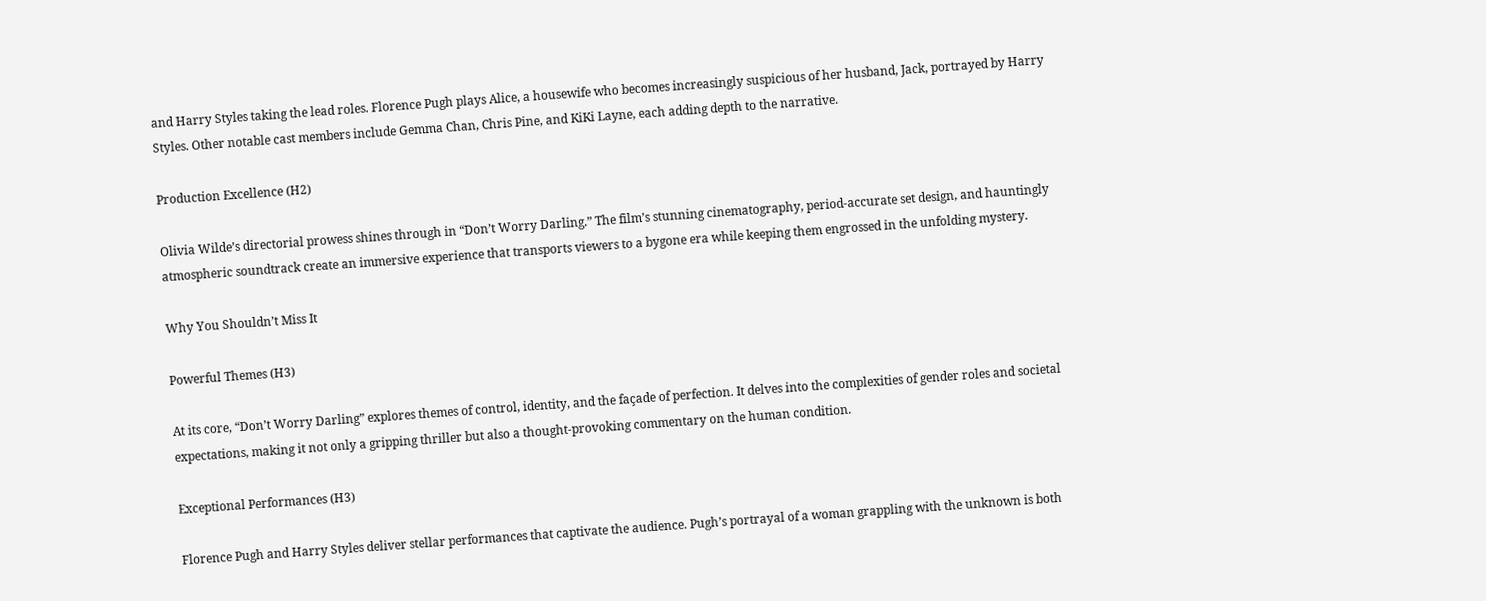and Harry Styles taking the lead roles. Florence Pugh plays Alice, a housewife who becomes increasingly suspicious of her husband, Jack, portrayed by Harry Styles. Other notable cast members include Gemma Chan, Chris Pine, and KiKi Layne, each adding depth to the narrative.

Production Excellence (H2)

Olivia Wilde’s directorial prowess shines through in “Don’t Worry Darling.” The film’s stunning cinematography, period-accurate set design, and hauntingly atmospheric soundtrack create an immersive experience that transports viewers to a bygone era while keeping them engrossed in the unfolding mystery.

Why You Shouldn’t Miss It

Powerful Themes (H3)

At its core, “Don’t Worry Darling” explores themes of control, identity, and the façade of perfection. It delves into the complexities of gender roles and societal expectations, making it not only a gripping thriller but also a thought-provoking commentary on the human condition.

Exceptional Performances (H3)

Florence Pugh and Harry Styles deliver stellar performances that captivate the audience. Pugh’s portrayal of a woman grappling with the unknown is both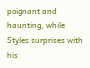poignant and haunting, while Styles surprises with his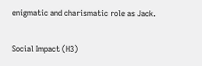enigmatic and charismatic role as Jack.

Social Impact (H3)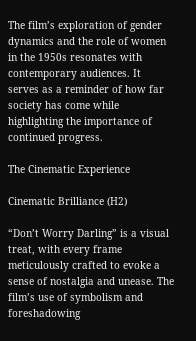The film’s exploration of gender dynamics and the role of women in the 1950s resonates with contemporary audiences. It serves as a reminder of how far society has come while highlighting the importance of continued progress.

The Cinematic Experience

Cinematic Brilliance (H2)

“Don’t Worry Darling” is a visual treat, with every frame meticulously crafted to evoke a sense of nostalgia and unease. The film’s use of symbolism and foreshadowing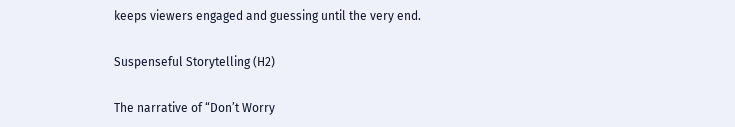keeps viewers engaged and guessing until the very end.

Suspenseful Storytelling (H2)

The narrative of “Don’t Worry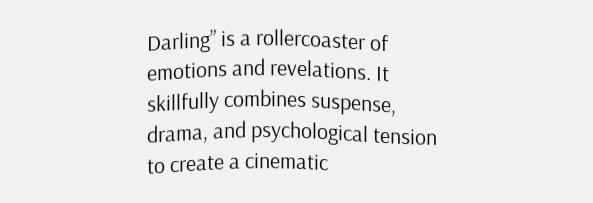Darling” is a rollercoaster of emotions and revelations. It skillfully combines suspense, drama, and psychological tension to create a cinematic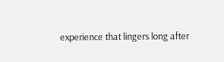experience that lingers long after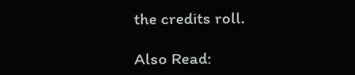the credits roll.

Also Read: